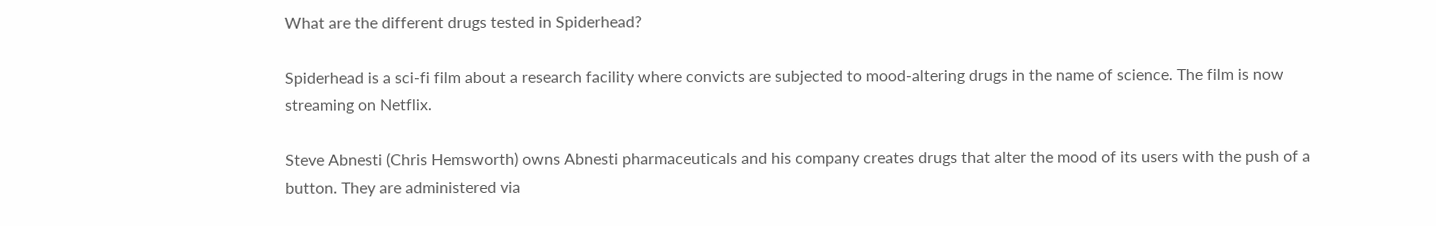What are the different drugs tested in Spiderhead?

Spiderhead is a sci-fi film about a research facility where convicts are subjected to mood-altering drugs in the name of science. The film is now streaming on Netflix.

Steve Abnesti (Chris Hemsworth) owns Abnesti pharmaceuticals and his company creates drugs that alter the mood of its users with the push of a button. They are administered via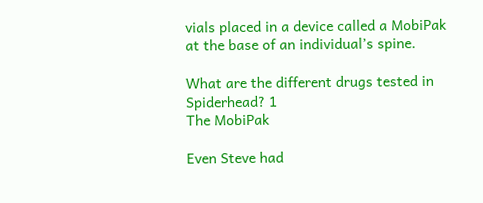vials placed in a device called a MobiPak at the base of an individual’s spine.

What are the different drugs tested in Spiderhead? 1
The MobiPak

Even Steve had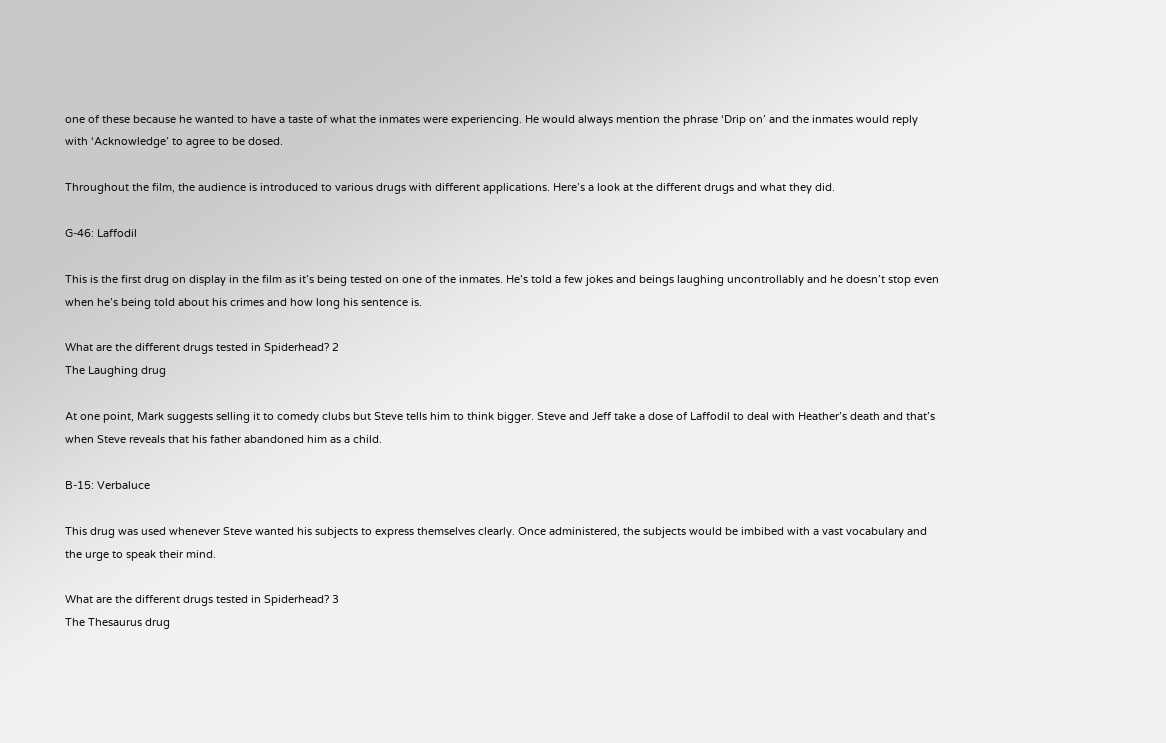one of these because he wanted to have a taste of what the inmates were experiencing. He would always mention the phrase ‘Drip on’ and the inmates would reply with ‘Acknowledge’ to agree to be dosed.

Throughout the film, the audience is introduced to various drugs with different applications. Here’s a look at the different drugs and what they did.

G-46: Laffodil

This is the first drug on display in the film as it’s being tested on one of the inmates. He’s told a few jokes and beings laughing uncontrollably and he doesn’t stop even when he’s being told about his crimes and how long his sentence is.

What are the different drugs tested in Spiderhead? 2
The Laughing drug

At one point, Mark suggests selling it to comedy clubs but Steve tells him to think bigger. Steve and Jeff take a dose of Laffodil to deal with Heather’s death and that’s when Steve reveals that his father abandoned him as a child.

B-15: Verbaluce

This drug was used whenever Steve wanted his subjects to express themselves clearly. Once administered, the subjects would be imbibed with a vast vocabulary and the urge to speak their mind.

What are the different drugs tested in Spiderhead? 3
The Thesaurus drug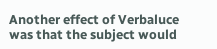Another effect of Verbaluce was that the subject would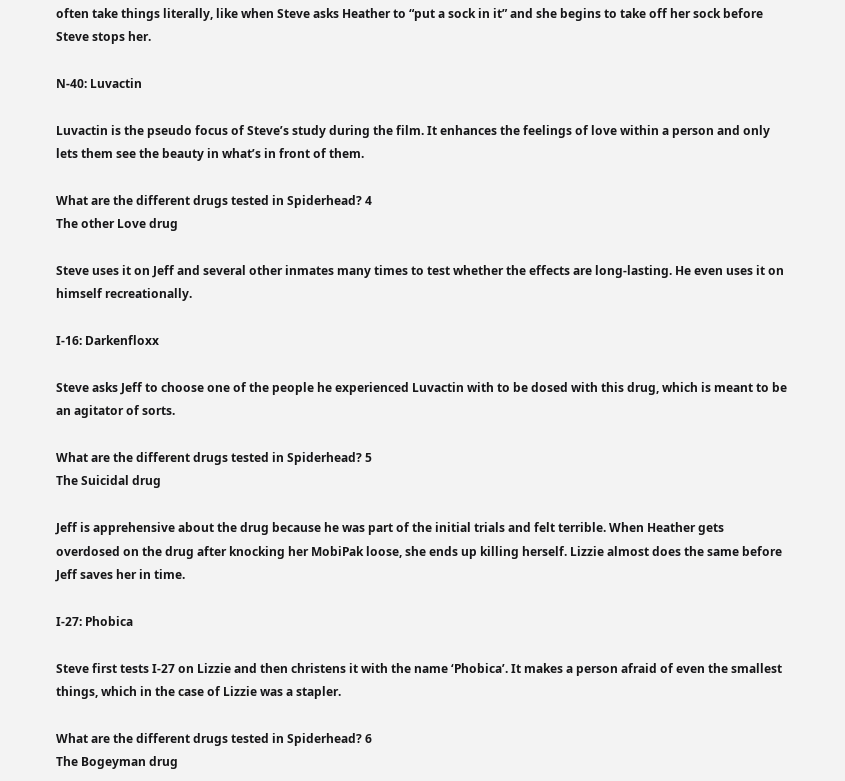often take things literally, like when Steve asks Heather to “put a sock in it” and she begins to take off her sock before Steve stops her.

N-40: Luvactin

Luvactin is the pseudo focus of Steve’s study during the film. It enhances the feelings of love within a person and only lets them see the beauty in what’s in front of them.

What are the different drugs tested in Spiderhead? 4
The other Love drug

Steve uses it on Jeff and several other inmates many times to test whether the effects are long-lasting. He even uses it on himself recreationally.

I-16: Darkenfloxx

Steve asks Jeff to choose one of the people he experienced Luvactin with to be dosed with this drug, which is meant to be an agitator of sorts.

What are the different drugs tested in Spiderhead? 5
The Suicidal drug

Jeff is apprehensive about the drug because he was part of the initial trials and felt terrible. When Heather gets overdosed on the drug after knocking her MobiPak loose, she ends up killing herself. Lizzie almost does the same before Jeff saves her in time.

I-27: Phobica

Steve first tests I-27 on Lizzie and then christens it with the name ‘Phobica’. It makes a person afraid of even the smallest things, which in the case of Lizzie was a stapler.

What are the different drugs tested in Spiderhead? 6
The Bogeyman drug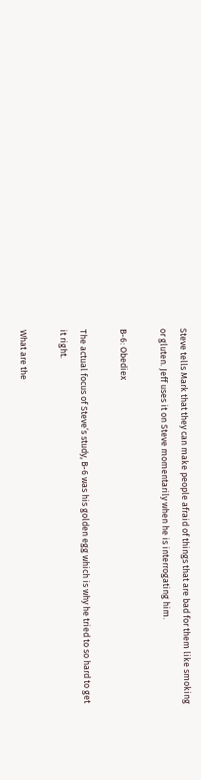Steve tells Mark that they can make people afraid of things that are bad for them like smoking or gluten. Jeff uses it on Steve momentarily when he is interrogating him.

B-6: Obediex

The actual focus of Steve’s study, B-6 was his golden egg which is why he tried to so hard to get it right.

What are the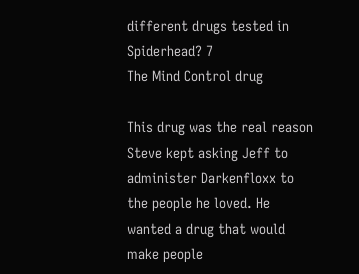different drugs tested in Spiderhead? 7
The Mind Control drug

This drug was the real reason Steve kept asking Jeff to administer Darkenfloxx to the people he loved. He wanted a drug that would make people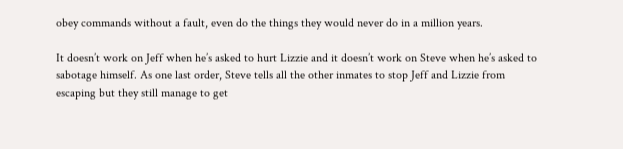obey commands without a fault, even do the things they would never do in a million years.

It doesn’t work on Jeff when he’s asked to hurt Lizzie and it doesn’t work on Steve when he’s asked to sabotage himself. As one last order, Steve tells all the other inmates to stop Jeff and Lizzie from escaping but they still manage to get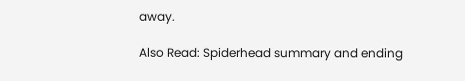away.

Also Read: Spiderhead summary and ending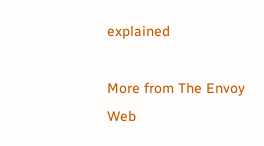explained

More from The Envoy Web